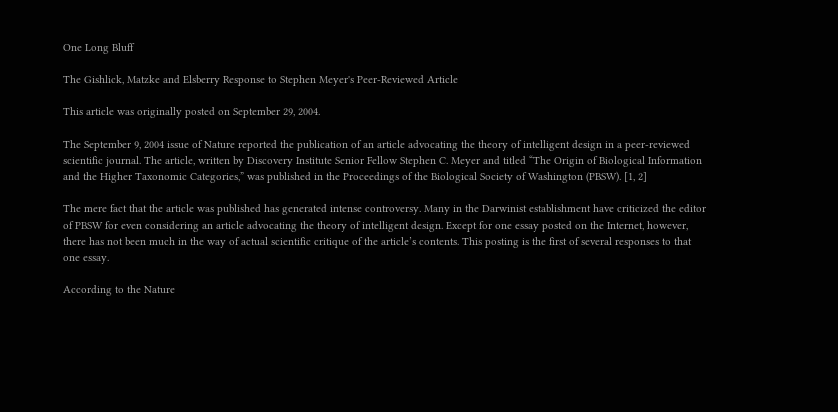One Long Bluff

The Gishlick, Matzke and Elsberry Response to Stephen Meyer's Peer-Reviewed Article

This article was originally posted on September 29, 2004.

The September 9, 2004 issue of Nature reported the publication of an article advocating the theory of intelligent design in a peer-reviewed scientific journal. The article, written by Discovery Institute Senior Fellow Stephen C. Meyer and titled “The Origin of Biological Information and the Higher Taxonomic Categories,” was published in the Proceedings of the Biological Society of Washington (PBSW). [1, 2]

The mere fact that the article was published has generated intense controversy. Many in the Darwinist establishment have criticized the editor of PBSW for even considering an article advocating the theory of intelligent design. Except for one essay posted on the Internet, however, there has not been much in the way of actual scientific critique of the article’s contents. This posting is the first of several responses to that one essay.

According to the Nature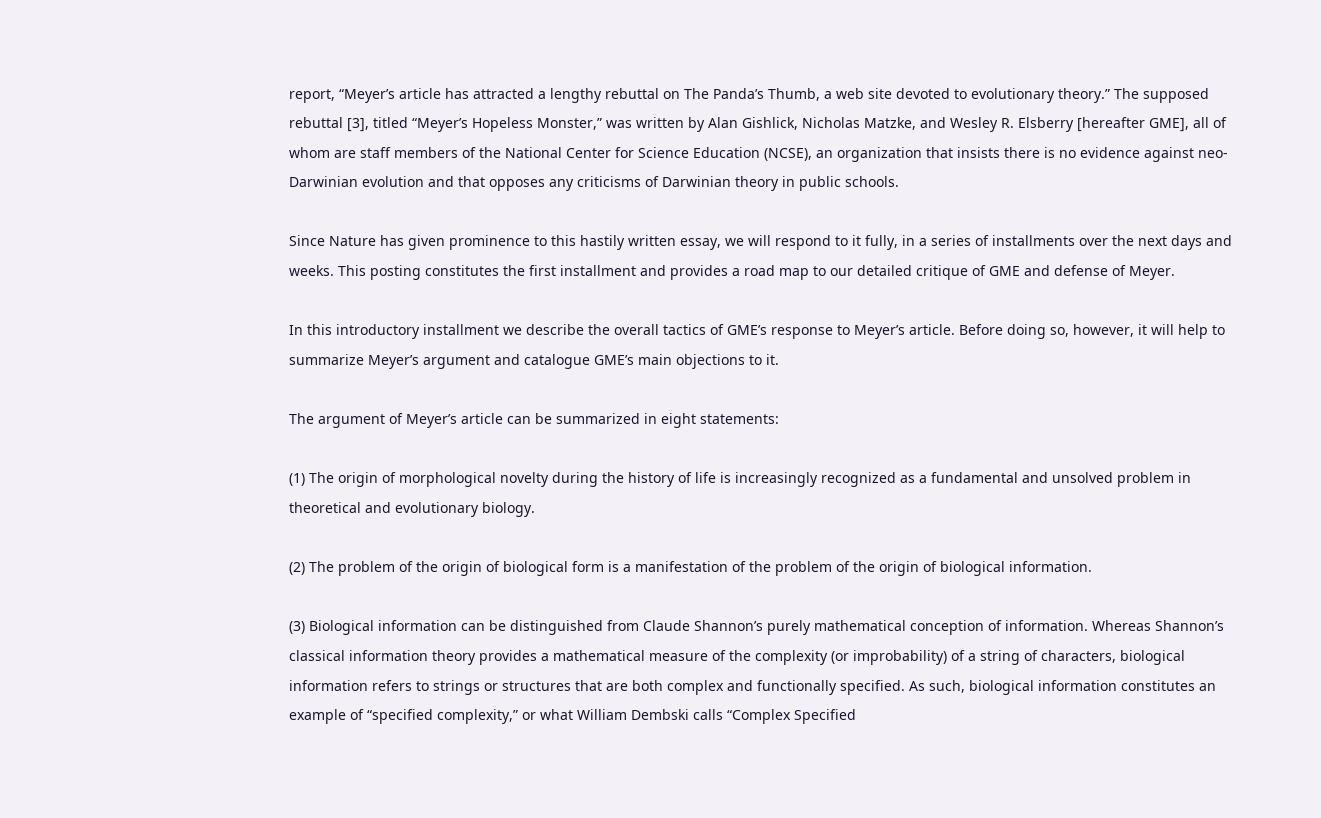report, “Meyer’s article has attracted a lengthy rebuttal on The Panda’s Thumb, a web site devoted to evolutionary theory.” The supposed rebuttal [3], titled “Meyer’s Hopeless Monster,” was written by Alan Gishlick, Nicholas Matzke, and Wesley R. Elsberry [hereafter GME], all of whom are staff members of the National Center for Science Education (NCSE), an organization that insists there is no evidence against neo-Darwinian evolution and that opposes any criticisms of Darwinian theory in public schools.

Since Nature has given prominence to this hastily written essay, we will respond to it fully, in a series of installments over the next days and weeks. This posting constitutes the first installment and provides a road map to our detailed critique of GME and defense of Meyer.

In this introductory installment we describe the overall tactics of GME’s response to Meyer’s article. Before doing so, however, it will help to summarize Meyer’s argument and catalogue GME’s main objections to it.

The argument of Meyer’s article can be summarized in eight statements:

(1) The origin of morphological novelty during the history of life is increasingly recognized as a fundamental and unsolved problem in theoretical and evolutionary biology.

(2) The problem of the origin of biological form is a manifestation of the problem of the origin of biological information.

(3) Biological information can be distinguished from Claude Shannon’s purely mathematical conception of information. Whereas Shannon’s classical information theory provides a mathematical measure of the complexity (or improbability) of a string of characters, biological information refers to strings or structures that are both complex and functionally specified. As such, biological information constitutes an example of “specified complexity,” or what William Dembski calls “Complex Specified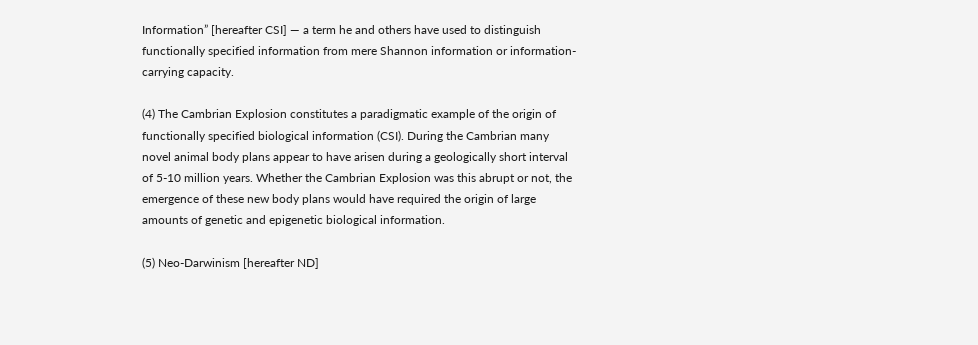Information” [hereafter CSI] — a term he and others have used to distinguish functionally specified information from mere Shannon information or information-carrying capacity.

(4) The Cambrian Explosion constitutes a paradigmatic example of the origin of functionally specified biological information (CSI). During the Cambrian many novel animal body plans appear to have arisen during a geologically short interval of 5-10 million years. Whether the Cambrian Explosion was this abrupt or not, the emergence of these new body plans would have required the origin of large amounts of genetic and epigenetic biological information.

(5) Neo-Darwinism [hereafter ND]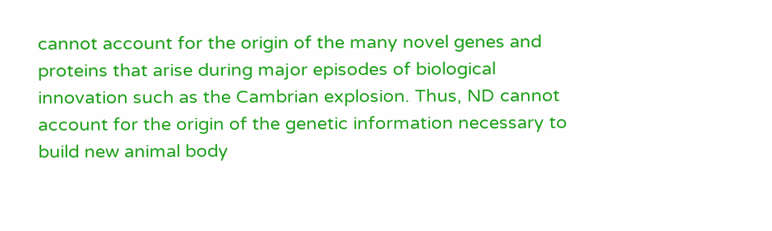cannot account for the origin of the many novel genes and proteins that arise during major episodes of biological innovation such as the Cambrian explosion. Thus, ND cannot account for the origin of the genetic information necessary to build new animal body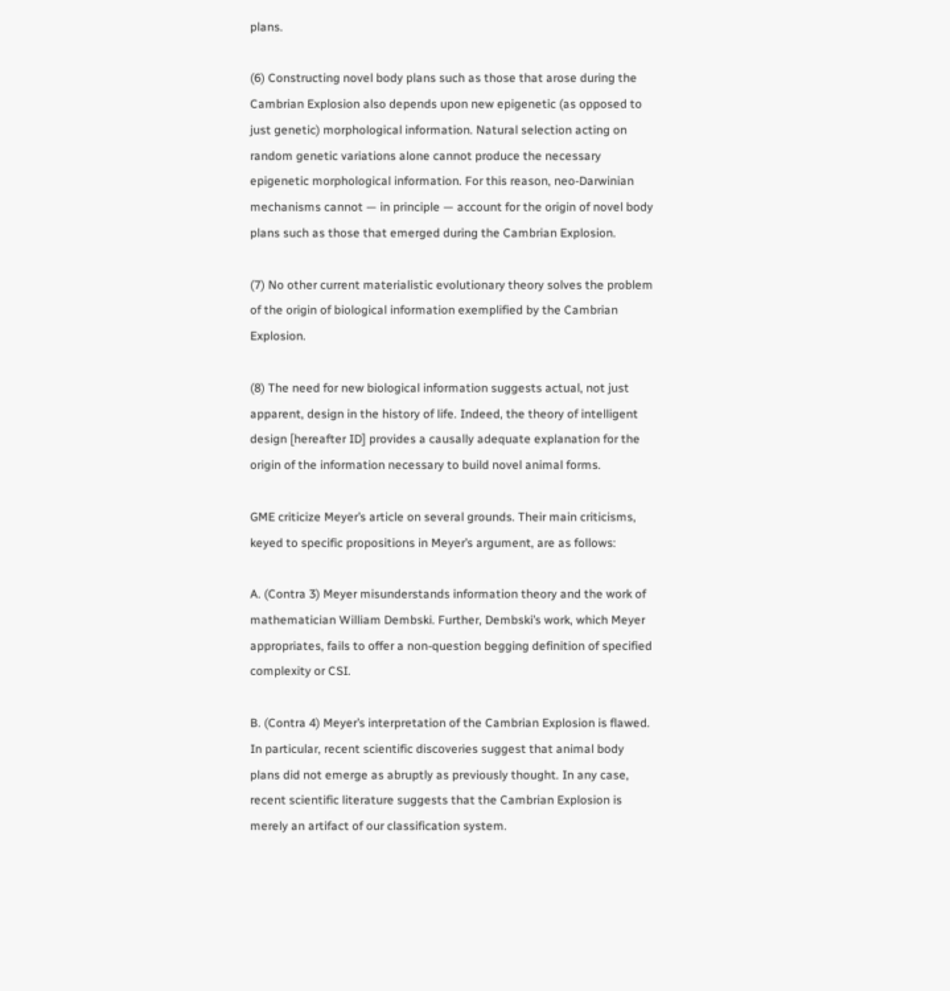plans.

(6) Constructing novel body plans such as those that arose during the Cambrian Explosion also depends upon new epigenetic (as opposed to just genetic) morphological information. Natural selection acting on random genetic variations alone cannot produce the necessary epigenetic morphological information. For this reason, neo-Darwinian mechanisms cannot — in principle — account for the origin of novel body plans such as those that emerged during the Cambrian Explosion.

(7) No other current materialistic evolutionary theory solves the problem of the origin of biological information exemplified by the Cambrian Explosion.

(8) The need for new biological information suggests actual, not just apparent, design in the history of life. Indeed, the theory of intelligent design [hereafter ID] provides a causally adequate explanation for the origin of the information necessary to build novel animal forms.

GME criticize Meyer’s article on several grounds. Their main criticisms, keyed to specific propositions in Meyer’s argument, are as follows:

A. (Contra 3) Meyer misunderstands information theory and the work of mathematician William Dembski. Further, Dembski’s work, which Meyer appropriates, fails to offer a non-question begging definition of specified complexity or CSI.

B. (Contra 4) Meyer’s interpretation of the Cambrian Explosion is flawed. In particular, recent scientific discoveries suggest that animal body plans did not emerge as abruptly as previously thought. In any case, recent scientific literature suggests that the Cambrian Explosion is merely an artifact of our classification system.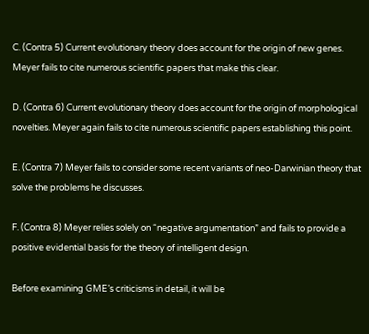C. (Contra 5) Current evolutionary theory does account for the origin of new genes. Meyer fails to cite numerous scientific papers that make this clear.

D. (Contra 6) Current evolutionary theory does account for the origin of morphological novelties. Meyer again fails to cite numerous scientific papers establishing this point.

E. (Contra 7) Meyer fails to consider some recent variants of neo-Darwinian theory that solve the problems he discusses.

F. (Contra 8) Meyer relies solely on “negative argumentation” and fails to provide a positive evidential basis for the theory of intelligent design.

Before examining GME’s criticisms in detail, it will be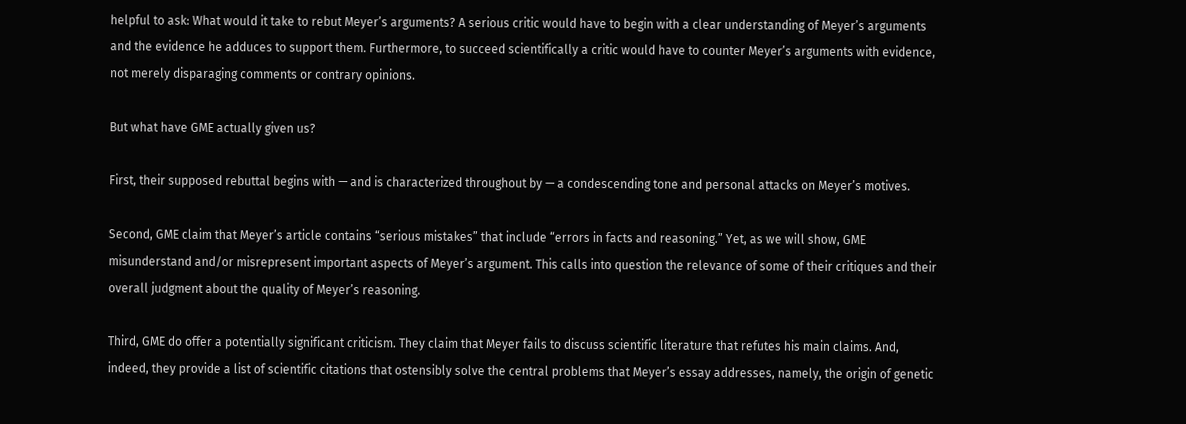helpful to ask: What would it take to rebut Meyer’s arguments? A serious critic would have to begin with a clear understanding of Meyer’s arguments and the evidence he adduces to support them. Furthermore, to succeed scientifically a critic would have to counter Meyer’s arguments with evidence, not merely disparaging comments or contrary opinions.

But what have GME actually given us?

First, their supposed rebuttal begins with — and is characterized throughout by — a condescending tone and personal attacks on Meyer’s motives.

Second, GME claim that Meyer’s article contains “serious mistakes” that include “errors in facts and reasoning.” Yet, as we will show, GME misunderstand and/or misrepresent important aspects of Meyer’s argument. This calls into question the relevance of some of their critiques and their overall judgment about the quality of Meyer’s reasoning.

Third, GME do offer a potentially significant criticism. They claim that Meyer fails to discuss scientific literature that refutes his main claims. And, indeed, they provide a list of scientific citations that ostensibly solve the central problems that Meyer’s essay addresses, namely, the origin of genetic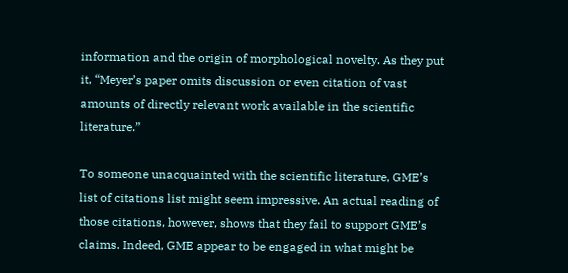information and the origin of morphological novelty. As they put it, “Meyer’s paper omits discussion or even citation of vast amounts of directly relevant work available in the scientific literature.”

To someone unacquainted with the scientific literature, GME’s list of citations list might seem impressive. An actual reading of those citations, however, shows that they fail to support GME’s claims. Indeed, GME appear to be engaged in what might be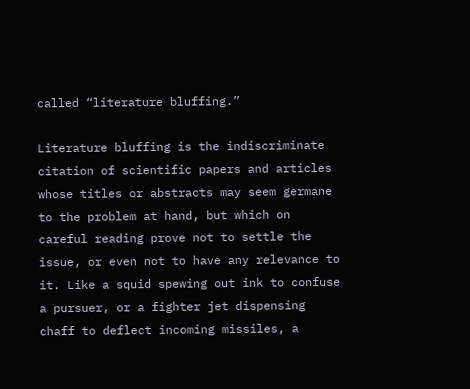called “literature bluffing.”

Literature bluffing is the indiscriminate citation of scientific papers and articles whose titles or abstracts may seem germane to the problem at hand, but which on careful reading prove not to settle the issue, or even not to have any relevance to it. Like a squid spewing out ink to confuse a pursuer, or a fighter jet dispensing chaff to deflect incoming missiles, a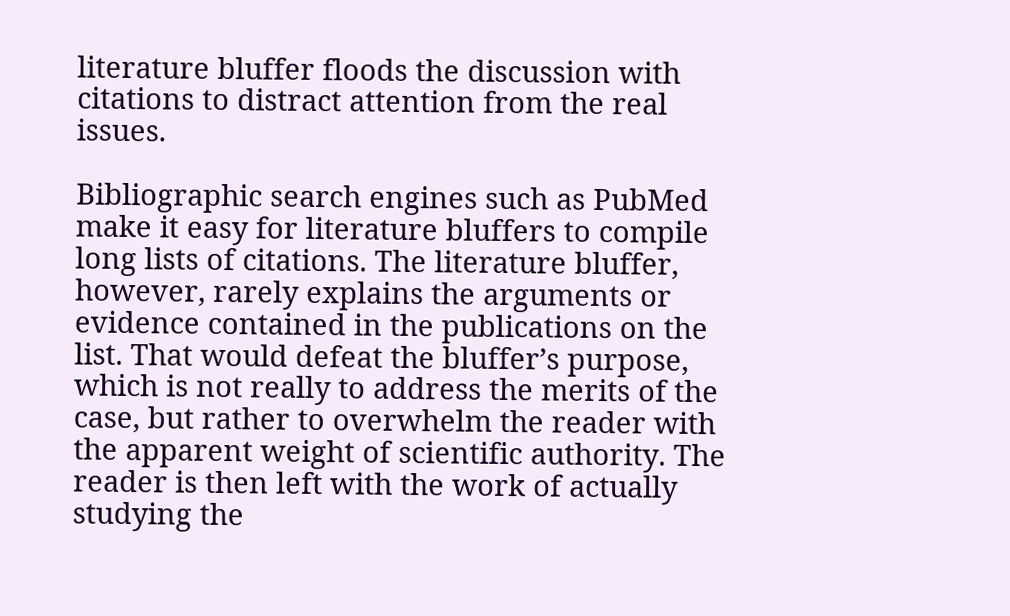literature bluffer floods the discussion with citations to distract attention from the real issues.

Bibliographic search engines such as PubMed make it easy for literature bluffers to compile long lists of citations. The literature bluffer, however, rarely explains the arguments or evidence contained in the publications on the list. That would defeat the bluffer’s purpose, which is not really to address the merits of the case, but rather to overwhelm the reader with the apparent weight of scientific authority. The reader is then left with the work of actually studying the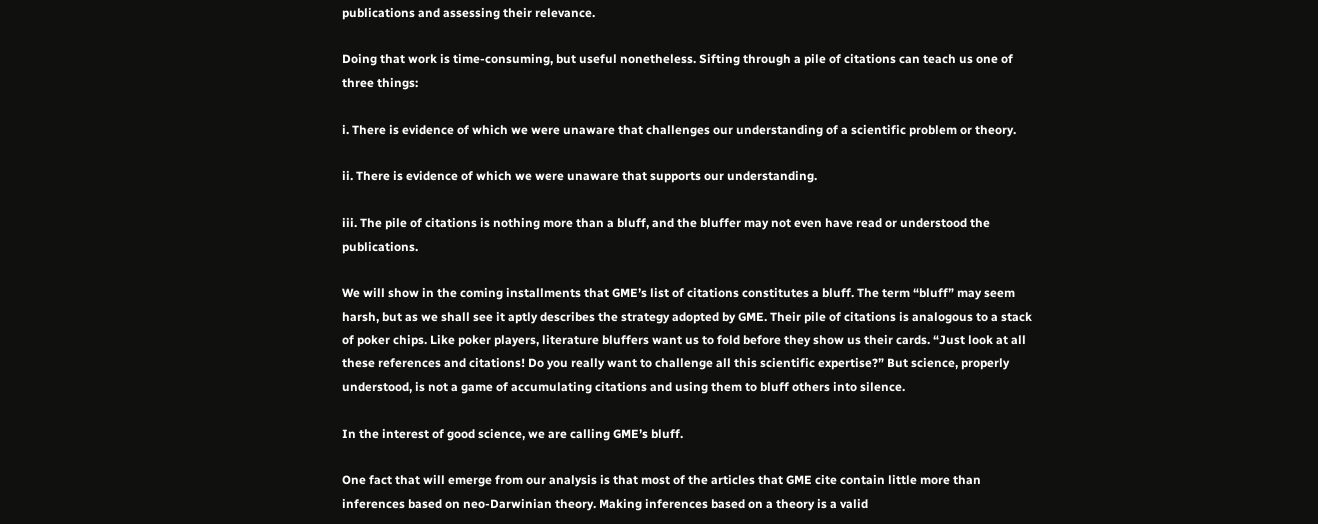publications and assessing their relevance.

Doing that work is time-consuming, but useful nonetheless. Sifting through a pile of citations can teach us one of three things:

i. There is evidence of which we were unaware that challenges our understanding of a scientific problem or theory.

ii. There is evidence of which we were unaware that supports our understanding.

iii. The pile of citations is nothing more than a bluff, and the bluffer may not even have read or understood the publications.

We will show in the coming installments that GME’s list of citations constitutes a bluff. The term “bluff” may seem harsh, but as we shall see it aptly describes the strategy adopted by GME. Their pile of citations is analogous to a stack of poker chips. Like poker players, literature bluffers want us to fold before they show us their cards. “Just look at all these references and citations! Do you really want to challenge all this scientific expertise?” But science, properly understood, is not a game of accumulating citations and using them to bluff others into silence.

In the interest of good science, we are calling GME’s bluff.

One fact that will emerge from our analysis is that most of the articles that GME cite contain little more than inferences based on neo-Darwinian theory. Making inferences based on a theory is a valid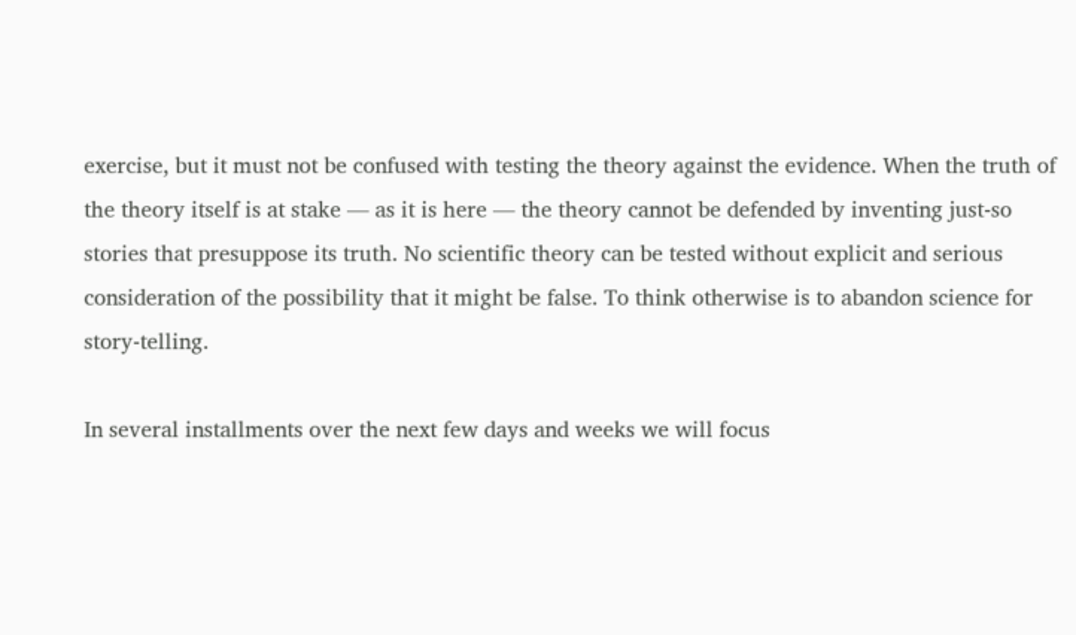exercise, but it must not be confused with testing the theory against the evidence. When the truth of the theory itself is at stake — as it is here — the theory cannot be defended by inventing just-so stories that presuppose its truth. No scientific theory can be tested without explicit and serious consideration of the possibility that it might be false. To think otherwise is to abandon science for story-telling.

In several installments over the next few days and weeks we will focus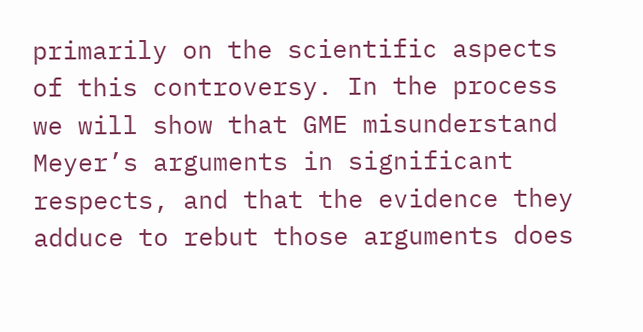primarily on the scientific aspects of this controversy. In the process we will show that GME misunderstand Meyer’s arguments in significant respects, and that the evidence they adduce to rebut those arguments does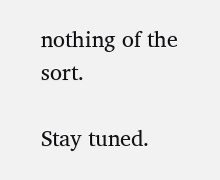nothing of the sort.

Stay tuned.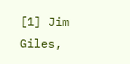[1] Jim Giles,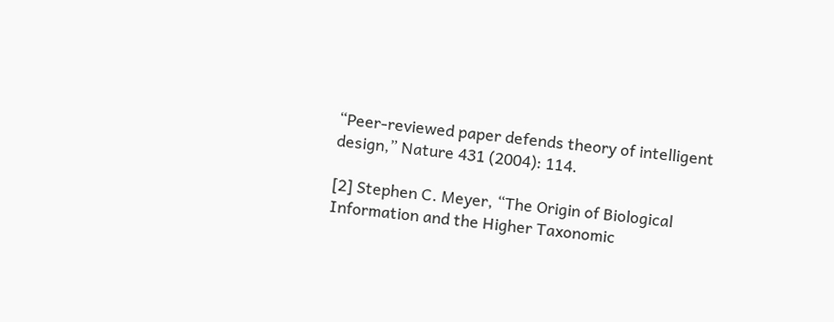“Peer-reviewed paper defends theory of intelligent design,” Nature 431 (2004): 114.

[2] Stephen C. Meyer, “The Origin of Biological Information and the Higher Taxonomic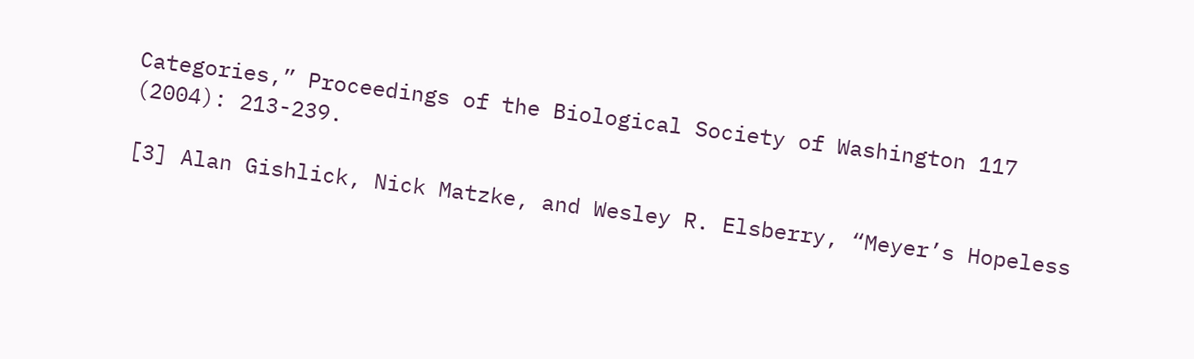Categories,” Proceedings of the Biological Society of Washington 117 (2004): 213-239.

[3] Alan Gishlick, Nick Matzke, and Wesley R. Elsberry, “Meyer’s Hopeless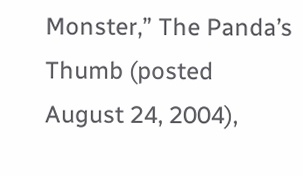Monster,” The Panda’s Thumb (posted August 24, 2004),